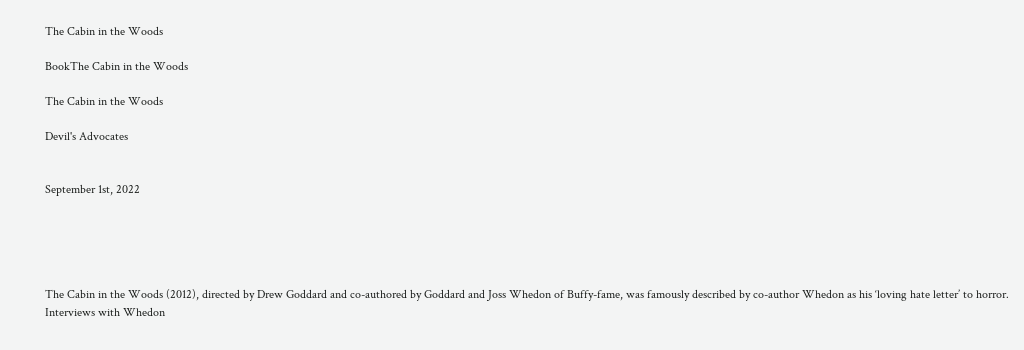The Cabin in the Woods

BookThe Cabin in the Woods

The Cabin in the Woods

Devil's Advocates


September 1st, 2022





The Cabin in the Woods (2012), directed by Drew Goddard and co-authored by Goddard and Joss Whedon of Buffy-fame, was famously described by co-author Whedon as his ‘loving hate letter’ to horror. Interviews with Whedon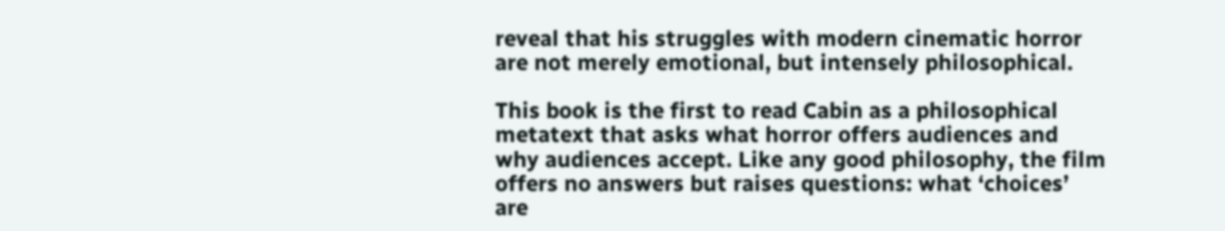reveal that his struggles with modern cinematic horror are not merely emotional, but intensely philosophical.

This book is the first to read Cabin as a philosophical metatext that asks what horror offers audiences and why audiences accept. Like any good philosophy, the film offers no answers but raises questions: what ‘choices’ are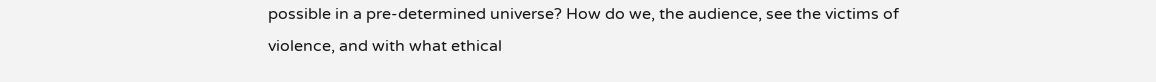possible in a pre-determined universe? How do we, the audience, see the victims of violence, and with what ethical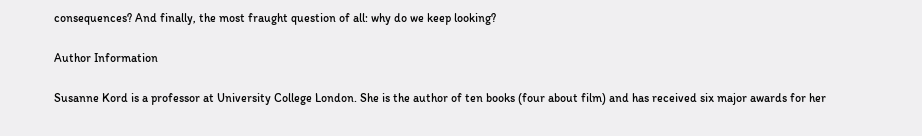consequences? And finally, the most fraught question of all: why do we keep looking?

Author Information

Susanne Kord is a professor at University College London. She is the author of ten books (four about film) and has received six major awards for her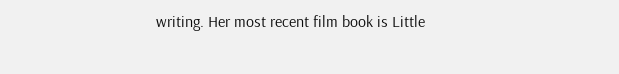writing. Her most recent film book is Little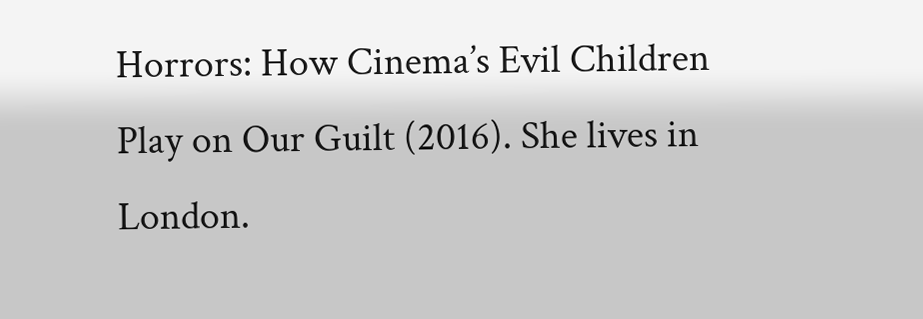Horrors: How Cinema’s Evil Children Play on Our Guilt (2016). She lives in London.